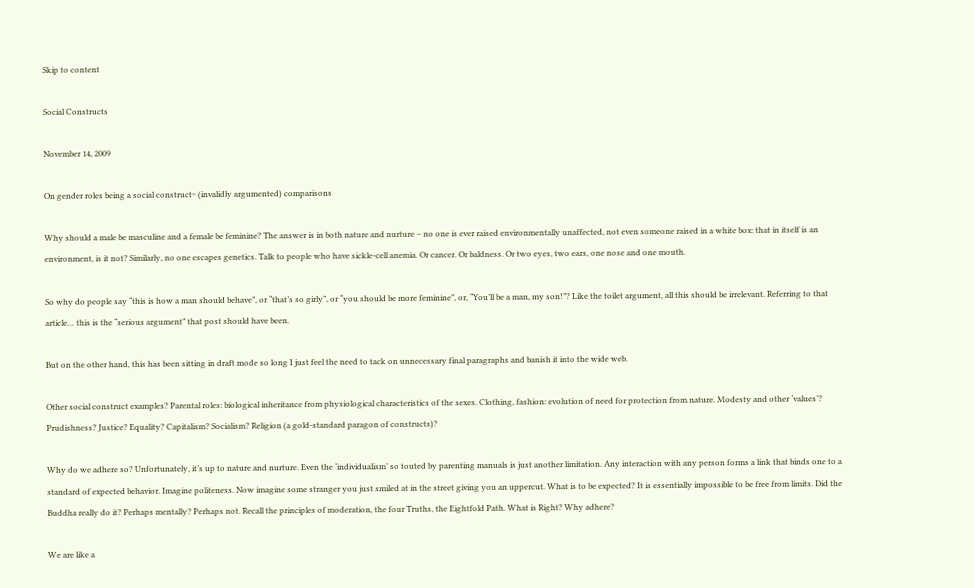Skip to content

Social Constructs

November 14, 2009

On gender roles being a social construct~ (invalidly argumented) comparisons

Why should a male be masculine and a female be feminine? The answer is in both nature and nurture – no one is ever raised environmentally unaffected, not even someone raised in a white box: that in itself is an environment, is it not? Similarly, no one escapes genetics. Talk to people who have sickle-cell anemia. Or cancer. Or baldness. Or two eyes, two ears, one nose and one mouth.

So why do people say “this is how a man should behave”, or “that’s so girly”, or “you should be more feminine”, or, “You’ll be a man, my son!”? Like the toilet argument, all this should be irrelevant. Referring to that article… this is the “serious argument” that post should have been.

But on the other hand, this has been sitting in draft mode so long I just feel the need to tack on unnecessary final paragraphs and banish it into the wide web.

Other social construct examples? Parental roles: biological inheritance from physiological characteristics of the sexes. Clothing, fashion: evolution of need for protection from nature. Modesty and other ‘values’? Prudishness? Justice? Equality? Capitalism? Socialism? Religion (a gold-standard paragon of constructs)?

Why do we adhere so? Unfortunately, it’s up to nature and nurture. Even the ‘individualism’ so touted by parenting manuals is just another limitation. Any interaction with any person forms a link that binds one to a standard of expected behavior. Imagine politeness. Now imagine some stranger you just smiled at in the street giving you an uppercut. What is to be expected? It is essentially impossible to be free from limits. Did the Buddha really do it? Perhaps mentally? Perhaps not. Recall the principles of moderation, the four Truths, the Eightfold Path. What is Right? Why adhere?

We are like a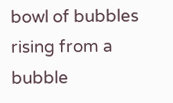bowl of bubbles rising from a bubble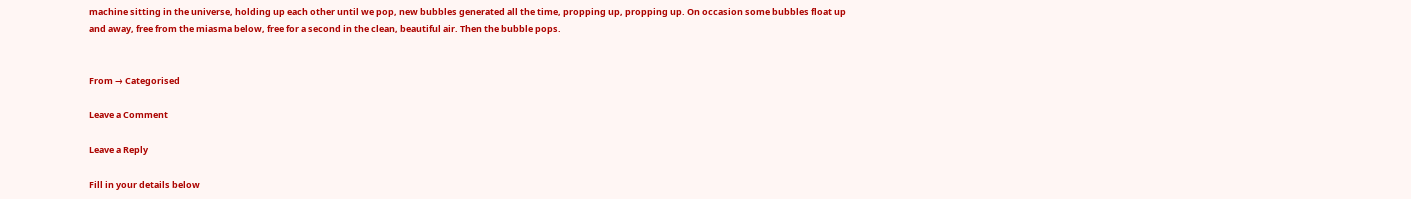machine sitting in the universe, holding up each other until we pop, new bubbles generated all the time, propping up, propping up. On occasion some bubbles float up and away, free from the miasma below, free for a second in the clean, beautiful air. Then the bubble pops.


From → Categorised

Leave a Comment

Leave a Reply

Fill in your details below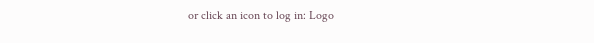or click an icon to log in: Logo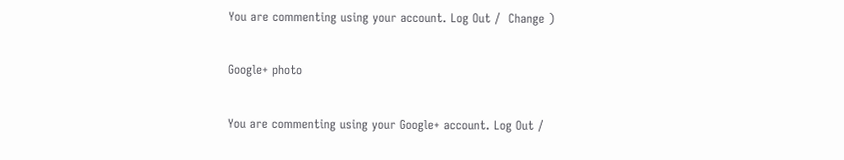You are commenting using your account. Log Out /  Change )

Google+ photo

You are commenting using your Google+ account. Log Out /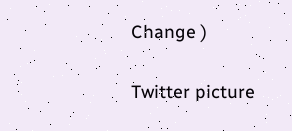Change )

Twitter picture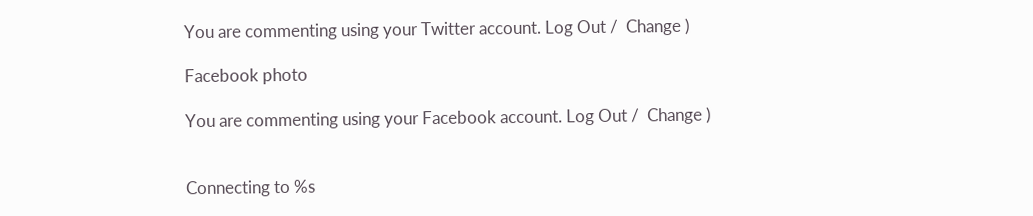You are commenting using your Twitter account. Log Out /  Change )

Facebook photo

You are commenting using your Facebook account. Log Out /  Change )


Connecting to %s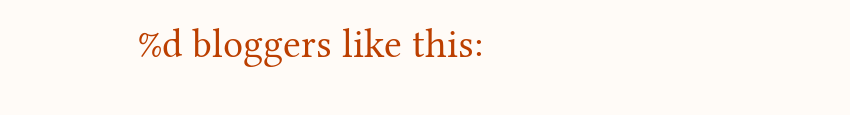%d bloggers like this: